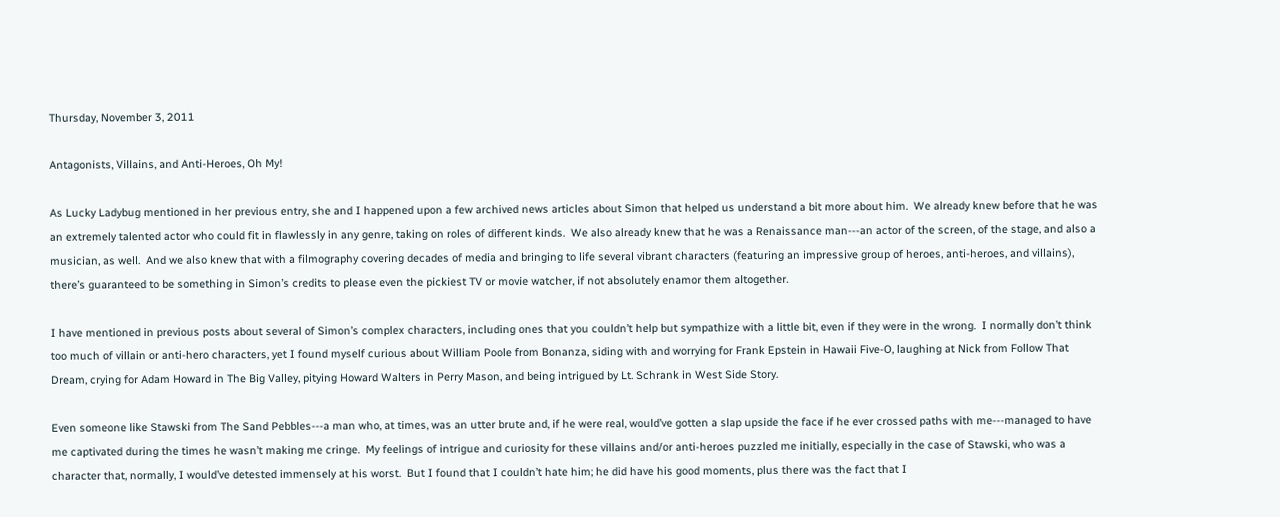Thursday, November 3, 2011

Antagonists, Villains, and Anti-Heroes, Oh My!

As Lucky Ladybug mentioned in her previous entry, she and I happened upon a few archived news articles about Simon that helped us understand a bit more about him.  We already knew before that he was an extremely talented actor who could fit in flawlessly in any genre, taking on roles of different kinds.  We also already knew that he was a Renaissance man---an actor of the screen, of the stage, and also a musician, as well.  And we also knew that with a filmography covering decades of media and bringing to life several vibrant characters (featuring an impressive group of heroes, anti-heroes, and villains), there’s guaranteed to be something in Simon’s credits to please even the pickiest TV or movie watcher, if not absolutely enamor them altogether.

I have mentioned in previous posts about several of Simon’s complex characters, including ones that you couldn’t help but sympathize with a little bit, even if they were in the wrong.  I normally don’t think too much of villain or anti-hero characters, yet I found myself curious about William Poole from Bonanza, siding with and worrying for Frank Epstein in Hawaii Five-O, laughing at Nick from Follow That Dream, crying for Adam Howard in The Big Valley, pitying Howard Walters in Perry Mason, and being intrigued by Lt. Schrank in West Side Story.

Even someone like Stawski from The Sand Pebbles---a man who, at times, was an utter brute and, if he were real, would’ve gotten a slap upside the face if he ever crossed paths with me---managed to have me captivated during the times he wasn’t making me cringe.  My feelings of intrigue and curiosity for these villains and/or anti-heroes puzzled me initially, especially in the case of Stawski, who was a character that, normally, I would’ve detested immensely at his worst.  But I found that I couldn’t hate him; he did have his good moments, plus there was the fact that I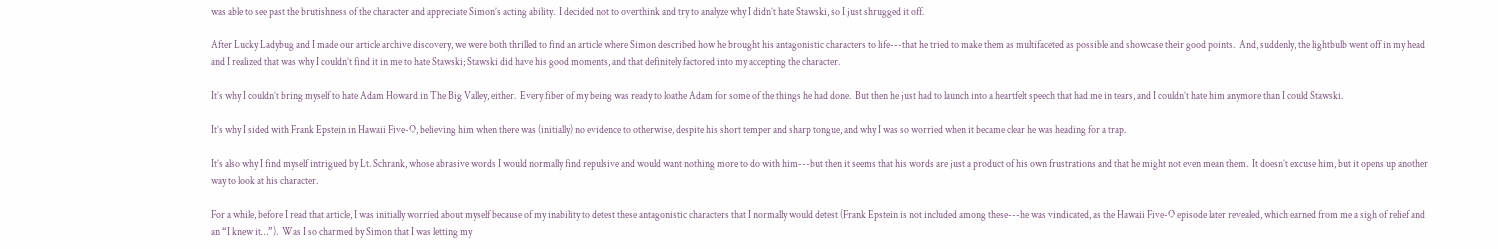was able to see past the brutishness of the character and appreciate Simon’s acting ability.  I decided not to overthink and try to analyze why I didn’t hate Stawski, so I just shrugged it off.

After Lucky Ladybug and I made our article archive discovery, we were both thrilled to find an article where Simon described how he brought his antagonistic characters to life---that he tried to make them as multifaceted as possible and showcase their good points.  And, suddenly, the lightbulb went off in my head and I realized that was why I couldn’t find it in me to hate Stawski; Stawski did have his good moments, and that definitely factored into my accepting the character.

It’s why I couldn’t bring myself to hate Adam Howard in The Big Valley, either.  Every fiber of my being was ready to loathe Adam for some of the things he had done.  But then he just had to launch into a heartfelt speech that had me in tears, and I couldn’t hate him anymore than I could Stawski.

It’s why I sided with Frank Epstein in Hawaii Five-O, believing him when there was (initially) no evidence to otherwise, despite his short temper and sharp tongue, and why I was so worried when it became clear he was heading for a trap.

It’s also why I find myself intrigued by Lt. Schrank, whose abrasive words I would normally find repulsive and would want nothing more to do with him---but then it seems that his words are just a product of his own frustrations and that he might not even mean them.  It doesn’t excuse him, but it opens up another way to look at his character.

For a while, before I read that article, I was initially worried about myself because of my inability to detest these antagonistic characters that I normally would detest (Frank Epstein is not included among these---he was vindicated, as the Hawaii Five-O episode later revealed, which earned from me a sigh of relief and an “I knew it…”).  Was I so charmed by Simon that I was letting my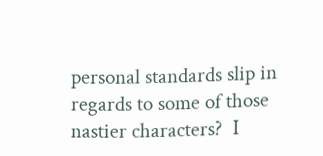personal standards slip in regards to some of those nastier characters?  I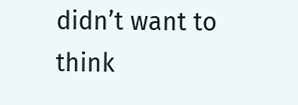didn’t want to think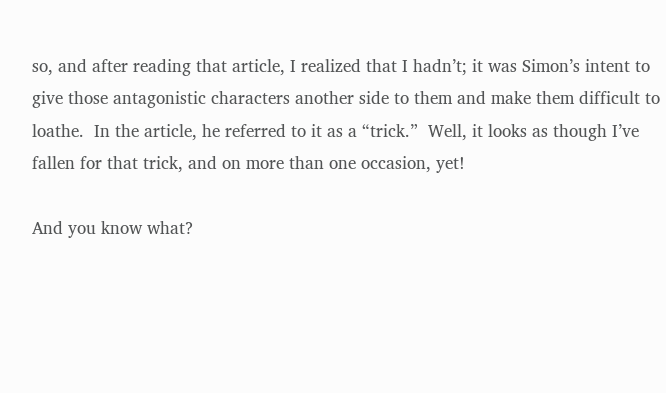so, and after reading that article, I realized that I hadn’t; it was Simon’s intent to give those antagonistic characters another side to them and make them difficult to loathe.  In the article, he referred to it as a “trick.”  Well, it looks as though I’ve fallen for that trick, and on more than one occasion, yet!

And you know what?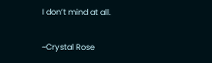I don’t mind at all.

~Crystal Rose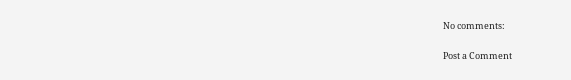No comments:

Post a Comment